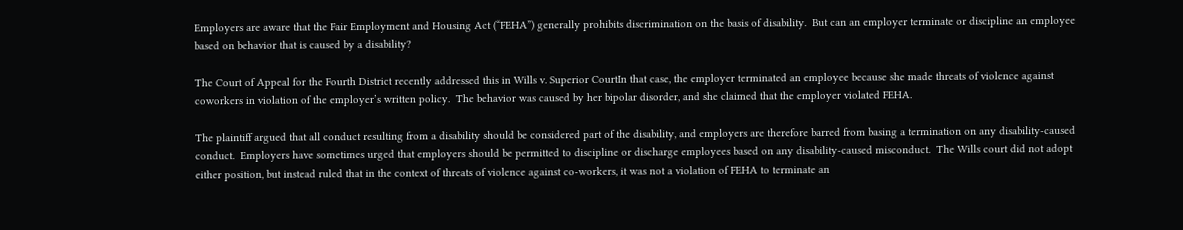Employers are aware that the Fair Employment and Housing Act (“FEHA”) generally prohibits discrimination on the basis of disability.  But can an employer terminate or discipline an employee based on behavior that is caused by a disability?

The Court of Appeal for the Fourth District recently addressed this in Wills v. Superior CourtIn that case, the employer terminated an employee because she made threats of violence against coworkers in violation of the employer’s written policy.  The behavior was caused by her bipolar disorder, and she claimed that the employer violated FEHA.

The plaintiff argued that all conduct resulting from a disability should be considered part of the disability, and employers are therefore barred from basing a termination on any disability-caused conduct.  Employers have sometimes urged that employers should be permitted to discipline or discharge employees based on any disability-caused misconduct.  The Wills court did not adopt either position, but instead ruled that in the context of threats of violence against co-workers, it was not a violation of FEHA to terminate an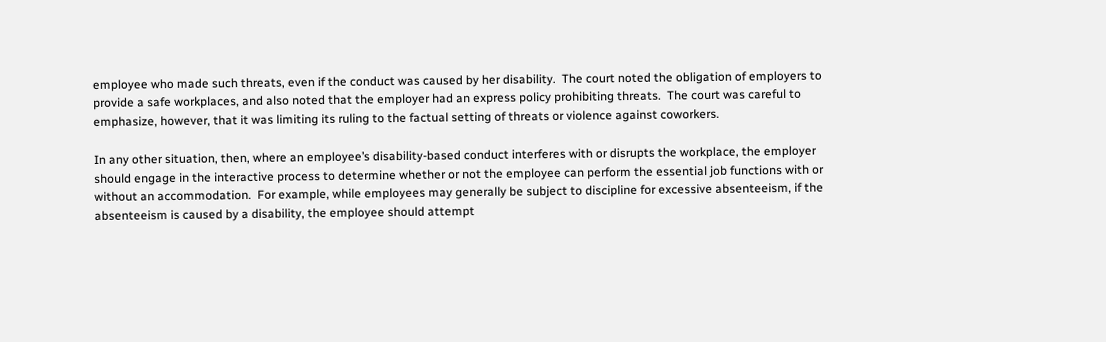employee who made such threats, even if the conduct was caused by her disability.  The court noted the obligation of employers to provide a safe workplaces, and also noted that the employer had an express policy prohibiting threats.  The court was careful to emphasize, however, that it was limiting its ruling to the factual setting of threats or violence against coworkers.

In any other situation, then, where an employee’s disability-based conduct interferes with or disrupts the workplace, the employer should engage in the interactive process to determine whether or not the employee can perform the essential job functions with or without an accommodation.  For example, while employees may generally be subject to discipline for excessive absenteeism, if the absenteeism is caused by a disability, the employee should attempt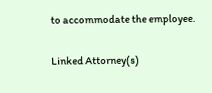to accommodate the employee.

Linked Attorney(s)